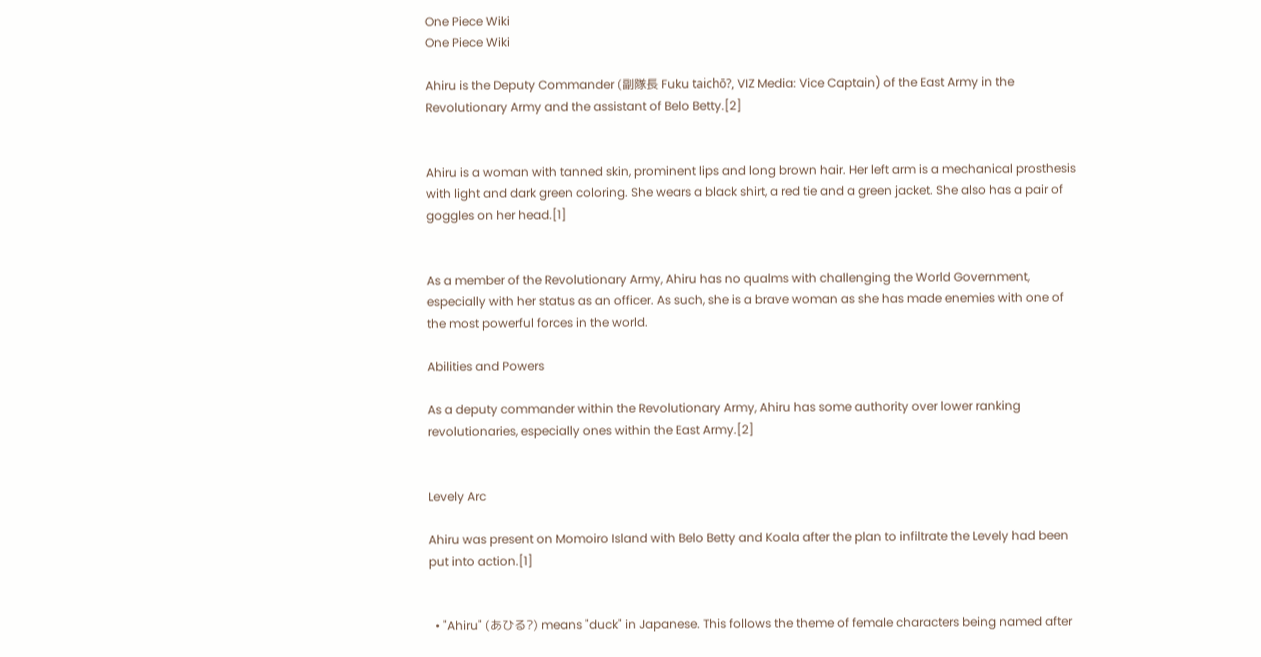One Piece Wiki
One Piece Wiki

Ahiru is the Deputy Commander (副隊長 Fuku taichō?, VIZ Media: Vice Captain) of the East Army in the Revolutionary Army and the assistant of Belo Betty.[2]


Ahiru is a woman with tanned skin, prominent lips and long brown hair. Her left arm is a mechanical prosthesis with light and dark green coloring. She wears a black shirt, a red tie and a green jacket. She also has a pair of goggles on her head.[1]


As a member of the Revolutionary Army, Ahiru has no qualms with challenging the World Government, especially with her status as an officer. As such, she is a brave woman as she has made enemies with one of the most powerful forces in the world.

Abilities and Powers

As a deputy commander within the Revolutionary Army, Ahiru has some authority over lower ranking revolutionaries, especially ones within the East Army.[2]


Levely Arc

Ahiru was present on Momoiro Island with Belo Betty and Koala after the plan to infiltrate the Levely had been put into action.[1]


  • "Ahiru" (あひる?) means "duck" in Japanese. This follows the theme of female characters being named after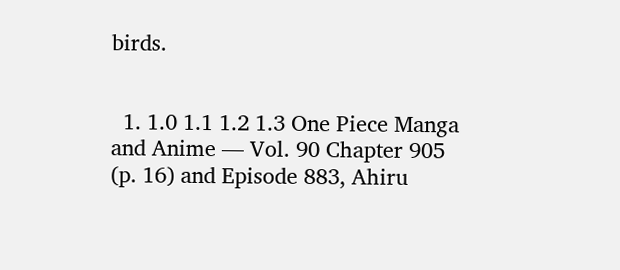birds.


  1. 1.0 1.1 1.2 1.3 One Piece Manga and Anime — Vol. 90 Chapter 905 (p. 16) and Episode 883, Ahiru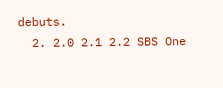debuts.
  2. 2.0 2.1 2.2 SBS One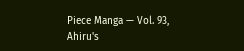Piece Manga — Vol. 93, Ahiru's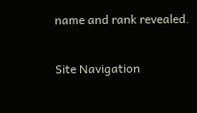name and rank revealed.

Site Navigation